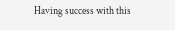Having success with this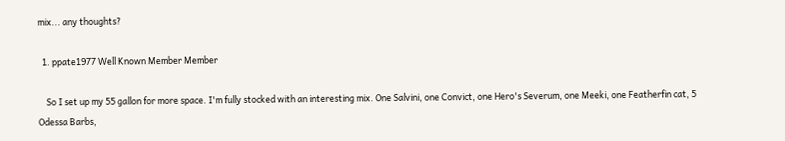mix... any thoughts?

  1. ppate1977 Well Known Member Member

    So I set up my 55 gallon for more space. I'm fully stocked with an interesting mix. One Salvini, one Convict, one Hero's Severum, one Meeki, one Featherfin cat, 5 Odessa Barbs,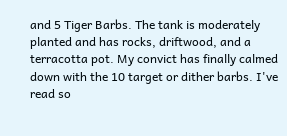and 5 Tiger Barbs. The tank is moderately planted and has rocks, driftwood, and a terracotta pot. My convict has finally calmed down with the 10 target or dither barbs. I've read so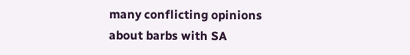many conflicting opinions about barbs with SA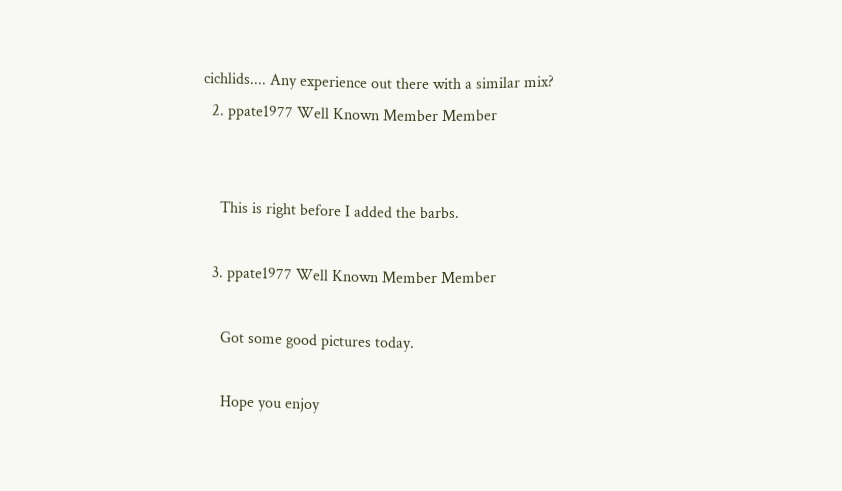cichlids.... Any experience out there with a similar mix?
  2. ppate1977 Well Known Member Member


    This is right before I added the barbs.

  3. ppate1977 Well Known Member Member

    Got some good pictures today.

    Hope you enjoy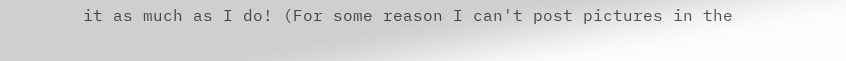it as much as I do! (For some reason I can't post pictures in the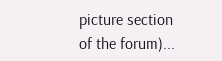picture section of the forum)...